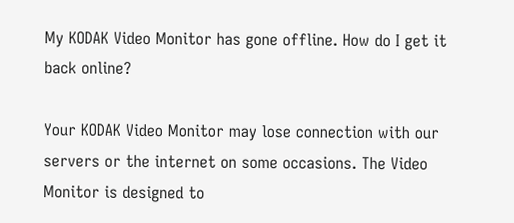My KODAK Video Monitor has gone offline. How do I get it back online?

Your KODAK Video Monitor may lose connection with our servers or the internet on some occasions. The Video Monitor is designed to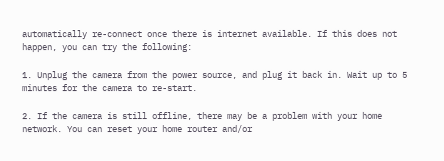automatically re-connect once there is internet available. If this does not happen, you can try the following:

1. Unplug the camera from the power source, and plug it back in. Wait up to 5 minutes for the camera to re-start.

2. If the camera is still offline, there may be a problem with your home network. You can reset your home router and/or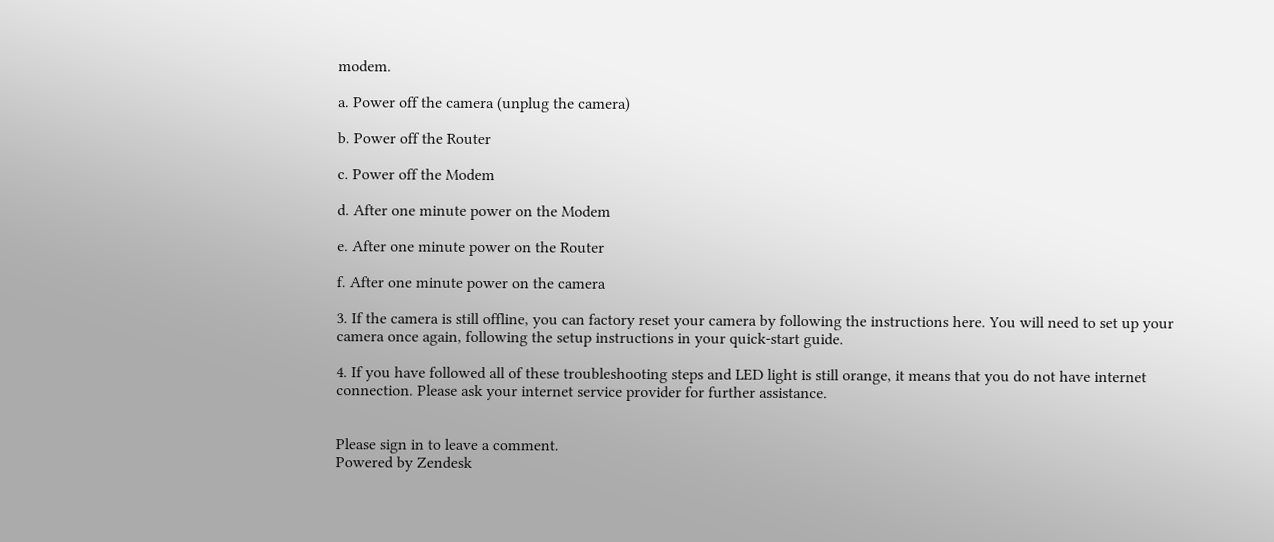modem.

a. Power off the camera (unplug the camera)

b. Power off the Router

c. Power off the Modem

d. After one minute power on the Modem

e. After one minute power on the Router

f. After one minute power on the camera

3. If the camera is still offline, you can factory reset your camera by following the instructions here. You will need to set up your camera once again, following the setup instructions in your quick-start guide.

4. If you have followed all of these troubleshooting steps and LED light is still orange, it means that you do not have internet connection. Please ask your internet service provider for further assistance.


Please sign in to leave a comment.
Powered by Zendesk